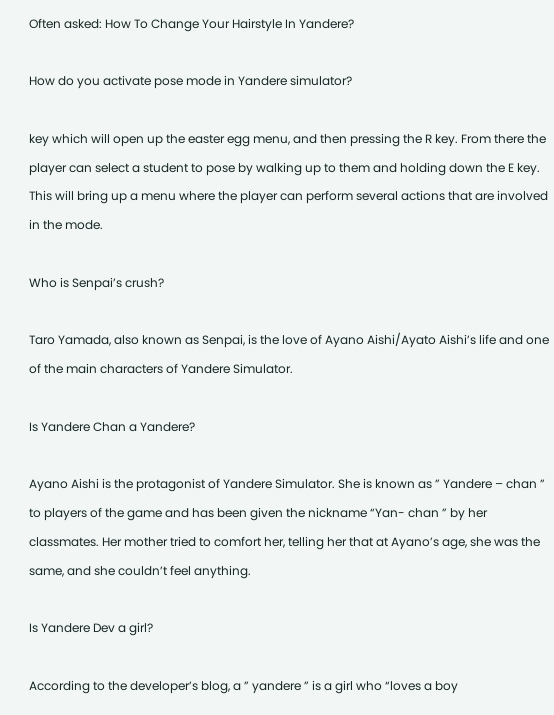Often asked: How To Change Your Hairstyle In Yandere?

How do you activate pose mode in Yandere simulator?

key which will open up the easter egg menu, and then pressing the R key. From there the player can select a student to pose by walking up to them and holding down the E key. This will bring up a menu where the player can perform several actions that are involved in the mode.

Who is Senpai’s crush?

Taro Yamada, also known as Senpai, is the love of Ayano Aishi/Ayato Aishi’s life and one of the main characters of Yandere Simulator.

Is Yandere Chan a Yandere?

Ayano Aishi is the protagonist of Yandere Simulator. She is known as ” Yandere – chan ” to players of the game and has been given the nickname “Yan- chan ” by her classmates. Her mother tried to comfort her, telling her that at Ayano’s age, she was the same, and she couldn’t feel anything.

Is Yandere Dev a girl?

According to the developer’s blog, a ” yandere ” is a girl who “loves a boy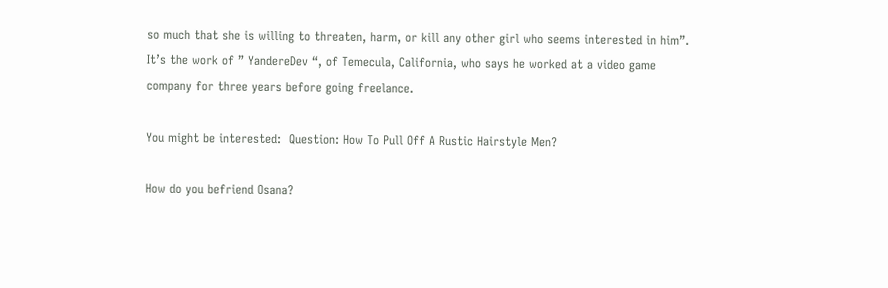so much that she is willing to threaten, harm, or kill any other girl who seems interested in him”. It’s the work of ” YandereDev “, of Temecula, California, who says he worked at a video game company for three years before going freelance.

You might be interested:  Question: How To Pull Off A Rustic Hairstyle Men?

How do you befriend Osana?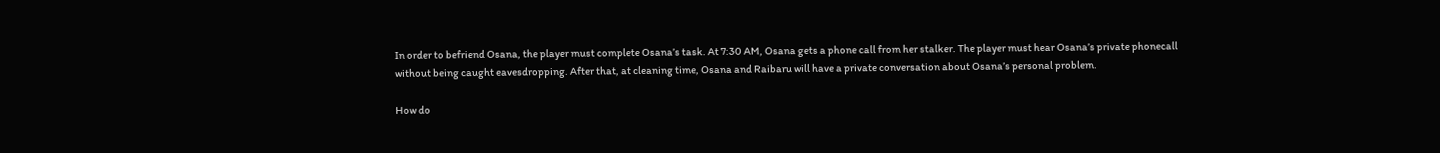In order to befriend Osana, the player must complete Osana’s task. At 7:30 AM, Osana gets a phone call from her stalker. The player must hear Osana’s private phonecall without being caught eavesdropping. After that, at cleaning time, Osana and Raibaru will have a private conversation about Osana’s personal problem.

How do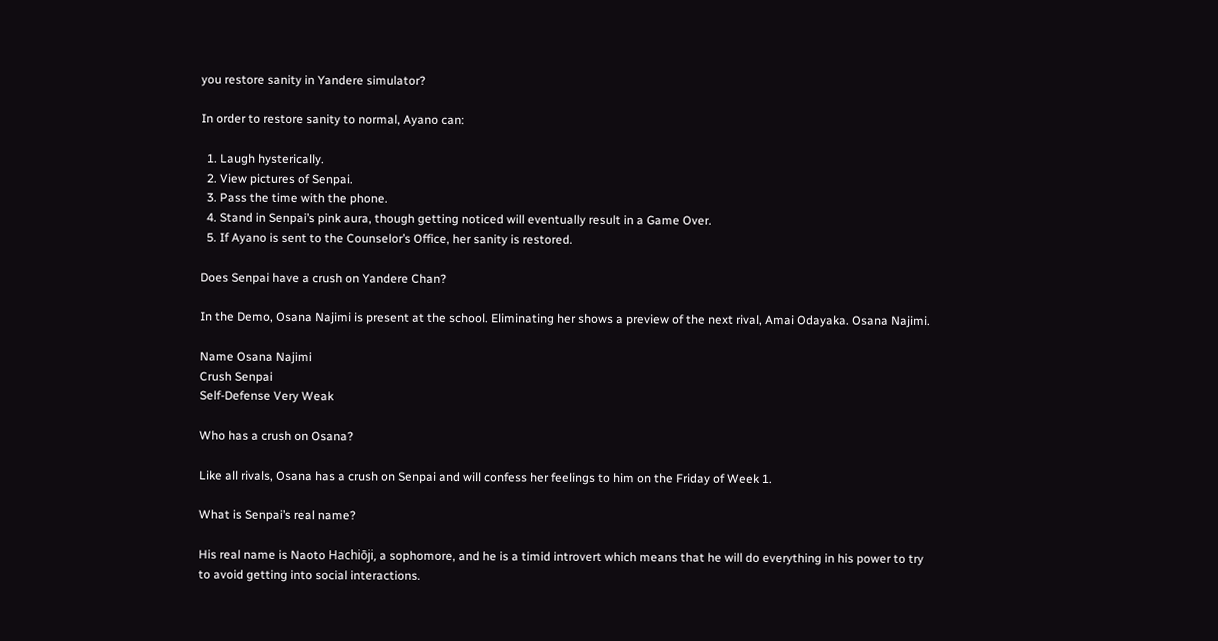you restore sanity in Yandere simulator?

In order to restore sanity to normal, Ayano can:

  1. Laugh hysterically.
  2. View pictures of Senpai.
  3. Pass the time with the phone.
  4. Stand in Senpai’s pink aura, though getting noticed will eventually result in a Game Over.
  5. If Ayano is sent to the Counselor’s Office, her sanity is restored.

Does Senpai have a crush on Yandere Chan?

In the Demo, Osana Najimi is present at the school. Eliminating her shows a preview of the next rival, Amai Odayaka. Osana Najimi.

Name Osana Najimi
Crush Senpai
Self-Defense Very Weak

Who has a crush on Osana?

Like all rivals, Osana has a crush on Senpai and will confess her feelings to him on the Friday of Week 1.

What is Senpai’s real name?

His real name is Naoto Hachiōji, a sophomore, and he is a timid introvert which means that he will do everything in his power to try to avoid getting into social interactions.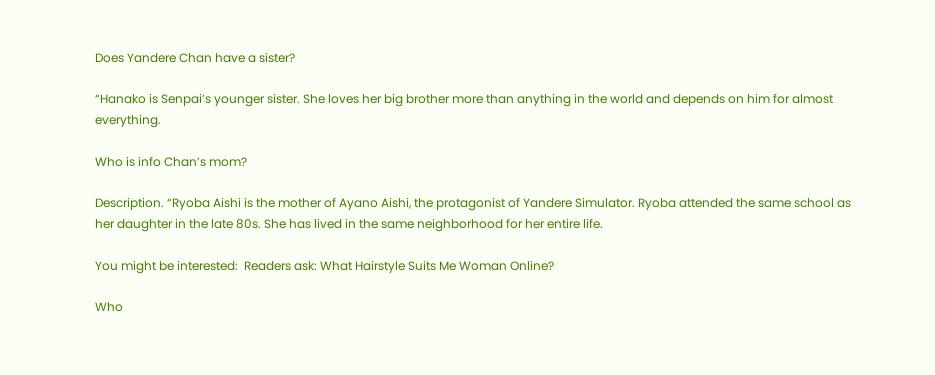Does Yandere Chan have a sister?

“Hanako is Senpai’s younger sister. She loves her big brother more than anything in the world and depends on him for almost everything.

Who is info Chan’s mom?

Description. “Ryoba Aishi is the mother of Ayano Aishi, the protagonist of Yandere Simulator. Ryoba attended the same school as her daughter in the late 80s. She has lived in the same neighborhood for her entire life.

You might be interested:  Readers ask: What Hairstyle Suits Me Woman Online?

Who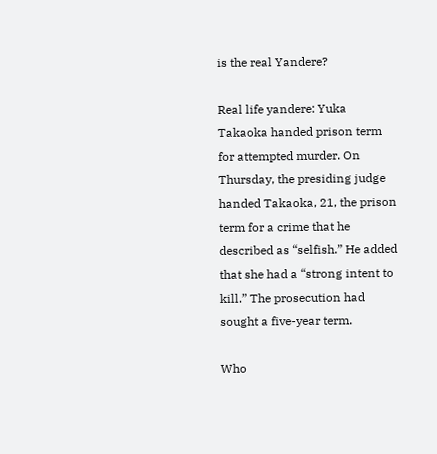is the real Yandere?

Real life yandere: Yuka Takaoka handed prison term for attempted murder. On Thursday, the presiding judge handed Takaoka, 21, the prison term for a crime that he described as “selfish.” He added that she had a “strong intent to kill.” The prosecution had sought a five-year term.

Who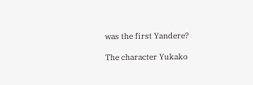was the first Yandere?

The character Yukako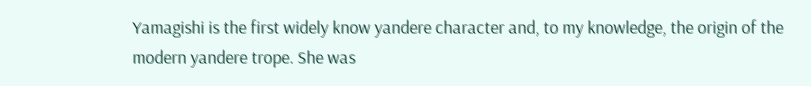Yamagishi is the first widely know yandere character and, to my knowledge, the origin of the modern yandere trope. She was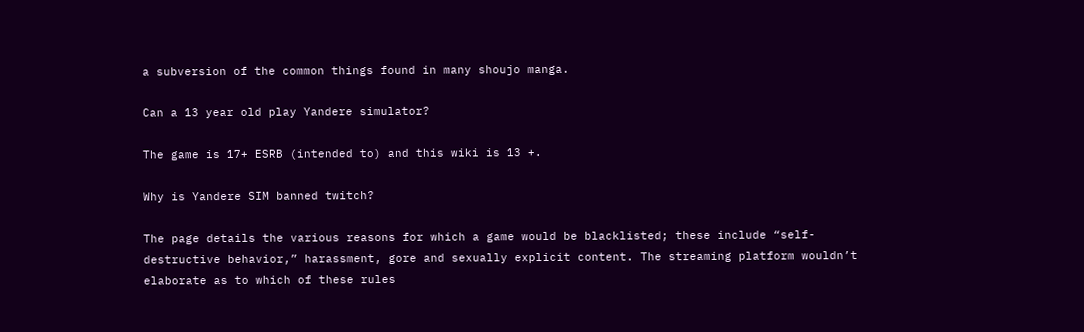a subversion of the common things found in many shoujo manga.

Can a 13 year old play Yandere simulator?

The game is 17+ ESRB (intended to) and this wiki is 13 +.

Why is Yandere SIM banned twitch?

The page details the various reasons for which a game would be blacklisted; these include “self-destructive behavior,” harassment, gore and sexually explicit content. The streaming platform wouldn’t elaborate as to which of these rules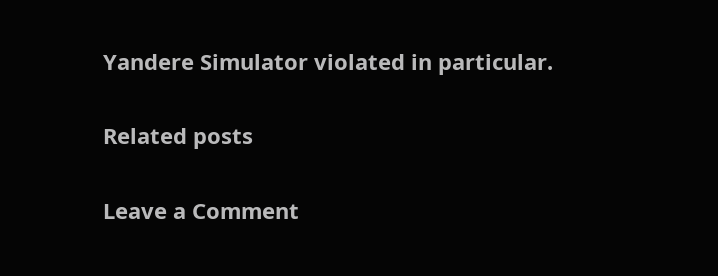Yandere Simulator violated in particular.

Related posts

Leave a Comment